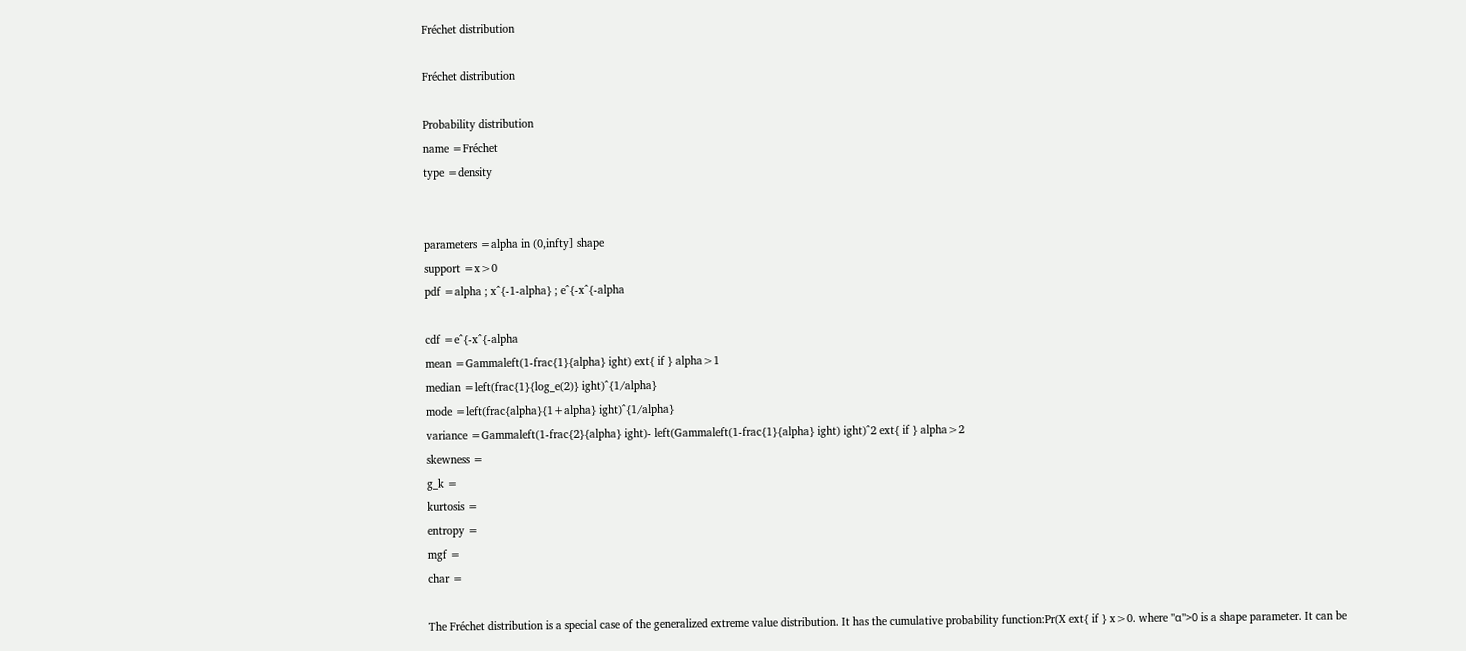Fréchet distribution

Fréchet distribution

Probability distribution
name =Fréchet
type =density


parameters =alpha in (0,infty] shape
support =x>0
pdf =alpha ; x^{-1-alpha} ; e^{-x^{-alpha

cdf =e^{-x^{-alpha
mean =Gammaleft(1-frac{1}{alpha} ight) ext{ if } alpha>1
median =left(frac{1}{log_e(2)} ight)^{1/alpha}
mode =left(frac{alpha}{1+alpha} ight)^{1/alpha}
variance =Gammaleft(1-frac{2}{alpha} ight)- left(Gammaleft(1-frac{1}{alpha} ight) ight)^2 ext{ if } alpha>2
skewness =
g_k =
kurtosis =
entropy =
mgf =
char =

The Fréchet distribution is a special case of the generalized extreme value distribution. It has the cumulative probability function:Pr(X ext{ if } x>0. where "α">0 is a shape parameter. It can be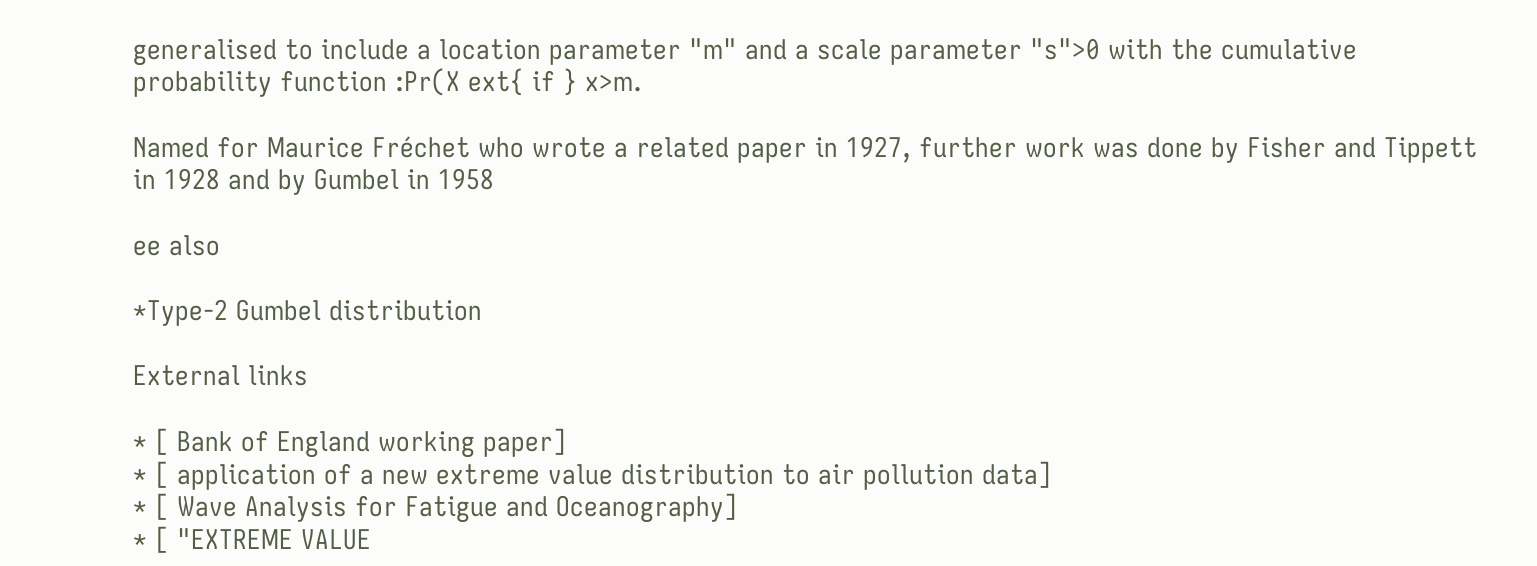generalised to include a location parameter "m" and a scale parameter "s">0 with the cumulative probability function :Pr(X ext{ if } x>m.

Named for Maurice Fréchet who wrote a related paper in 1927, further work was done by Fisher and Tippett in 1928 and by Gumbel in 1958

ee also

*Type-2 Gumbel distribution

External links

* [ Bank of England working paper]
* [ application of a new extreme value distribution to air pollution data]
* [ Wave Analysis for Fatigue and Oceanography]
* [ "EXTREME VALUE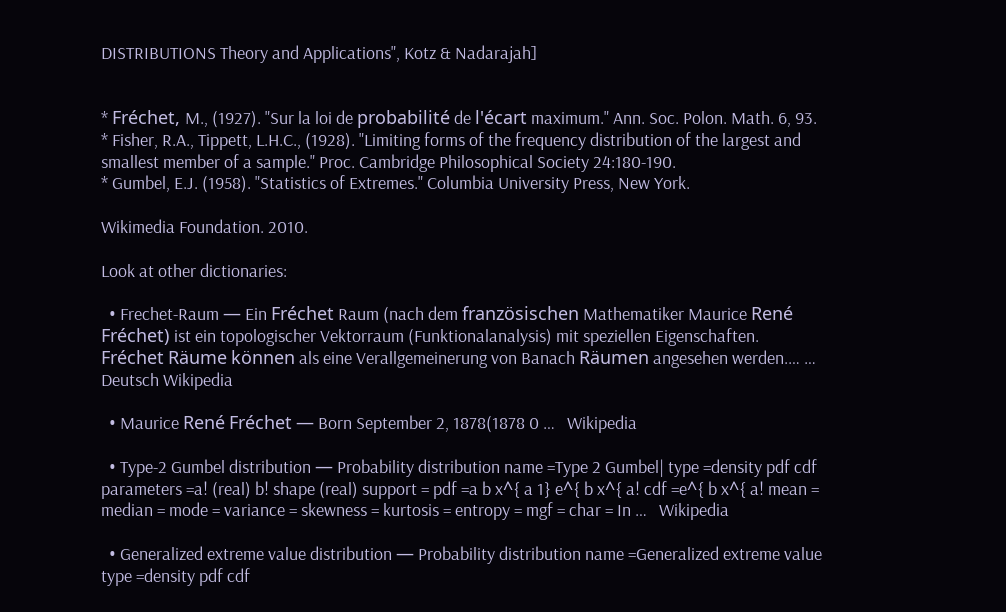DISTRIBUTIONS Theory and Applications", Kotz & Nadarajah]


* Fréchet, M., (1927). "Sur la loi de probabilité de l'écart maximum." Ann. Soc. Polon. Math. 6, 93.
* Fisher, R.A., Tippett, L.H.C., (1928). "Limiting forms of the frequency distribution of the largest and smallest member of a sample." Proc. Cambridge Philosophical Society 24:180-190.
* Gumbel, E.J. (1958). "Statistics of Extremes." Columbia University Press, New York.

Wikimedia Foundation. 2010.

Look at other dictionaries:

  • Frechet-Raum — Ein Fréchet Raum (nach dem französischen Mathematiker Maurice René Fréchet) ist ein topologischer Vektorraum (Funktionalanalysis) mit speziellen Eigenschaften. Fréchet Räume können als eine Verallgemeinerung von Banach Räumen angesehen werden.… …   Deutsch Wikipedia

  • Maurice René Fréchet — Born September 2, 1878(1878 0 …   Wikipedia

  • Type-2 Gumbel distribution — Probability distribution name =Type 2 Gumbel| type =density pdf cdf parameters =a! (real) b! shape (real) support = pdf =a b x^{ a 1} e^{ b x^{ a! cdf =e^{ b x^{ a! mean = median = mode = variance = skewness = kurtosis = entropy = mgf = char = In …   Wikipedia

  • Generalized extreme value distribution — Probability distribution name =Generalized extreme value type =density pdf cdf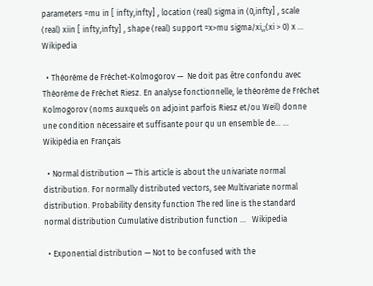parameters =mu in [ infty,infty] , location (real) sigma in (0,infty] , scale (real) xiin [ infty,infty] , shape (real) support =x>mu sigma/xi,;(xi > 0) x …   Wikipedia

  • Théorème de Fréchet-Kolmogorov —  Ne doit pas être confondu avec Théorème de Fréchet Riesz. En analyse fonctionnelle, le théorème de Fréchet Kolmogorov (noms auxquels on adjoint parfois Riesz et/ou Weil) donne une condition nécessaire et suffisante pour qu un ensemble de… …   Wikipédia en Français

  • Normal distribution — This article is about the univariate normal distribution. For normally distributed vectors, see Multivariate normal distribution. Probability density function The red line is the standard normal distribution Cumulative distribution function …   Wikipedia

  • Exponential distribution — Not to be confused with the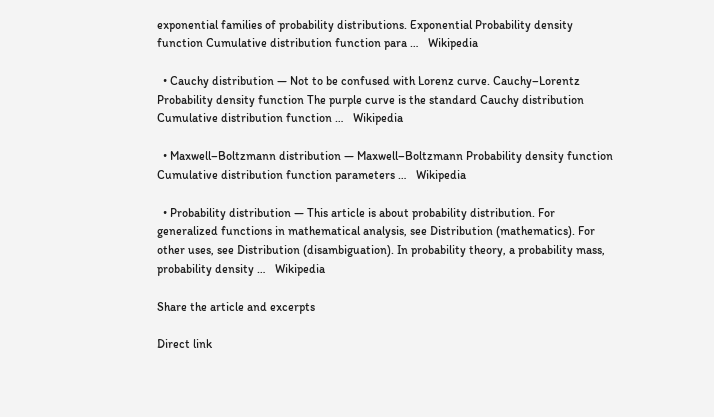exponential families of probability distributions. Exponential Probability density function Cumulative distribution function para …   Wikipedia

  • Cauchy distribution — Not to be confused with Lorenz curve. Cauchy–Lorentz Probability density function The purple curve is the standard Cauchy distribution Cumulative distribution function …   Wikipedia

  • Maxwell–Boltzmann distribution — Maxwell–Boltzmann Probability density function Cumulative distribution function parameters …   Wikipedia

  • Probability distribution — This article is about probability distribution. For generalized functions in mathematical analysis, see Distribution (mathematics). For other uses, see Distribution (disambiguation). In probability theory, a probability mass, probability density …   Wikipedia

Share the article and excerpts

Direct link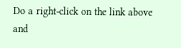Do a right-click on the link above
and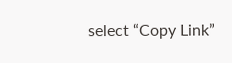select “Copy Link”